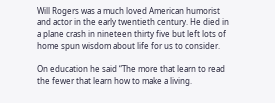Will Rogers was a much loved American humorist
and actor in the early twentieth century. He died in
a plane crash in nineteen thirty five but left lots of
home spun wisdom about life for us to consider.

On education he said “The more that learn to read
the fewer that learn how to make a living.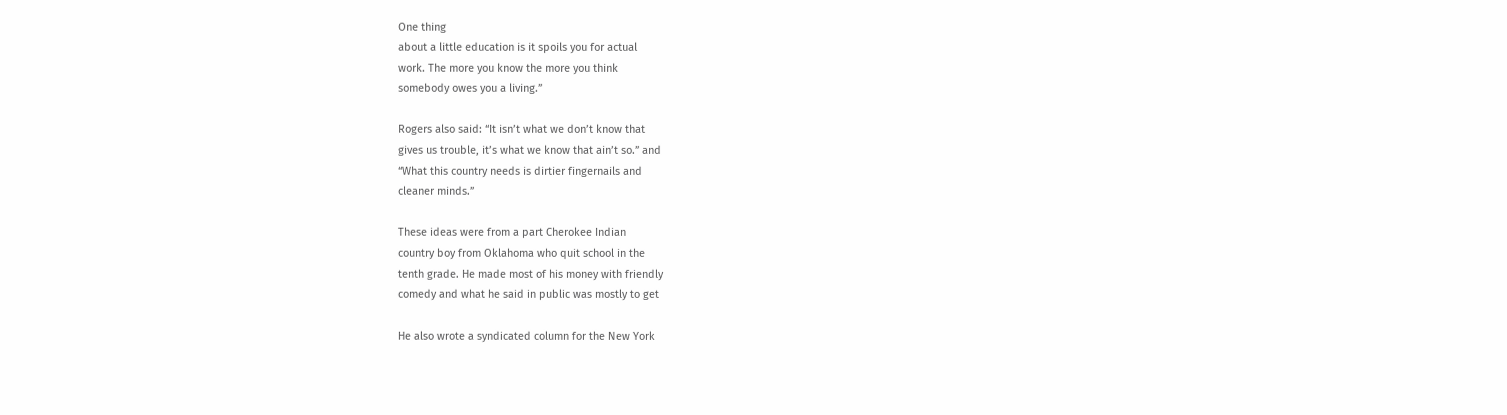One thing
about a little education is it spoils you for actual
work. The more you know the more you think
somebody owes you a living.”

Rogers also said: “It isn’t what we don’t know that
gives us trouble, it’s what we know that ain’t so.” and
“What this country needs is dirtier fingernails and
cleaner minds.”

These ideas were from a part Cherokee Indian
country boy from Oklahoma who quit school in the
tenth grade. He made most of his money with friendly
comedy and what he said in public was mostly to get

He also wrote a syndicated column for the New York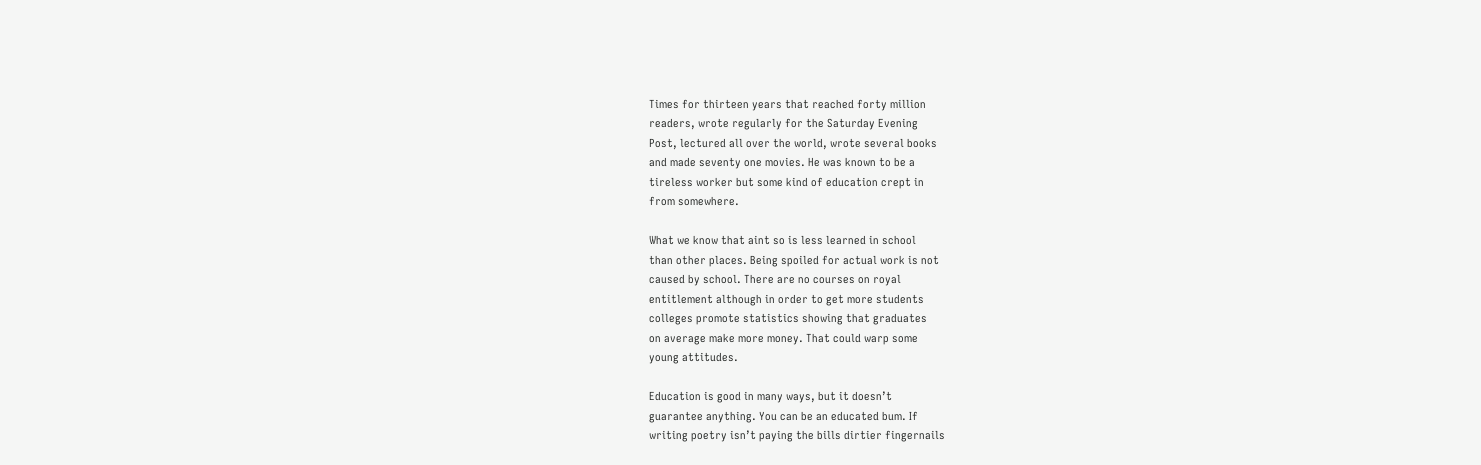Times for thirteen years that reached forty million
readers, wrote regularly for the Saturday Evening
Post, lectured all over the world, wrote several books
and made seventy one movies. He was known to be a
tireless worker but some kind of education crept in
from somewhere.

What we know that aint so is less learned in school
than other places. Being spoiled for actual work is not
caused by school. There are no courses on royal
entitlement although in order to get more students
colleges promote statistics showing that graduates
on average make more money. That could warp some
young attitudes.

Education is good in many ways, but it doesn’t
guarantee anything. You can be an educated bum. If
writing poetry isn’t paying the bills dirtier fingernails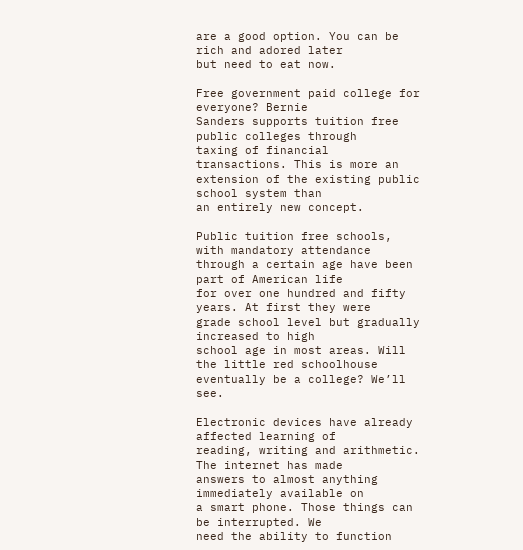are a good option. You can be rich and adored later
but need to eat now.

Free government paid college for everyone? Bernie
Sanders supports tuition free public colleges through
taxing of financial transactions. This is more an
extension of the existing public school system than
an entirely new concept.

Public tuition free schools, with mandatory attendance
through a certain age have been part of American life
for over one hundred and fifty years. At first they were
grade school level but gradually increased to high
school age in most areas. Will the little red schoolhouse
eventually be a college? We’ll see.

Electronic devices have already affected learning of
reading, writing and arithmetic. The internet has made
answers to almost anything immediately available on
a smart phone. Those things can be interrupted. We
need the ability to function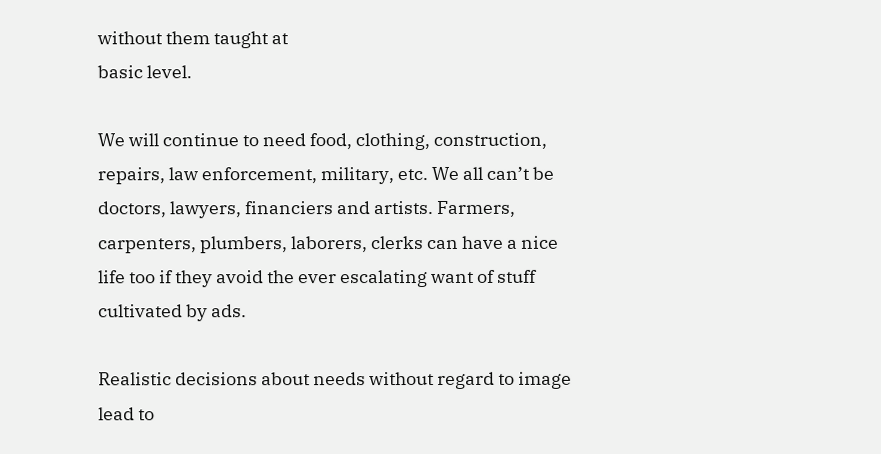without them taught at
basic level.

We will continue to need food, clothing, construction,
repairs, law enforcement, military, etc. We all can’t be
doctors, lawyers, financiers and artists. Farmers,
carpenters, plumbers, laborers, clerks can have a nice
life too if they avoid the ever escalating want of stuff
cultivated by ads.

Realistic decisions about needs without regard to image
lead to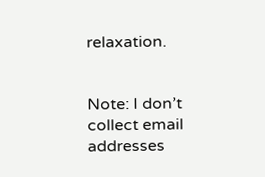relaxation.


Note: I don’t collect email addresses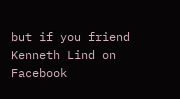but if you friend
Kenneth Lind on Facebook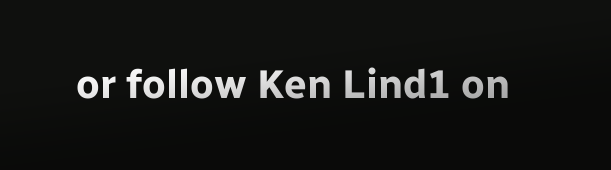or follow Ken Lind1 on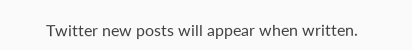Twitter new posts will appear when written.